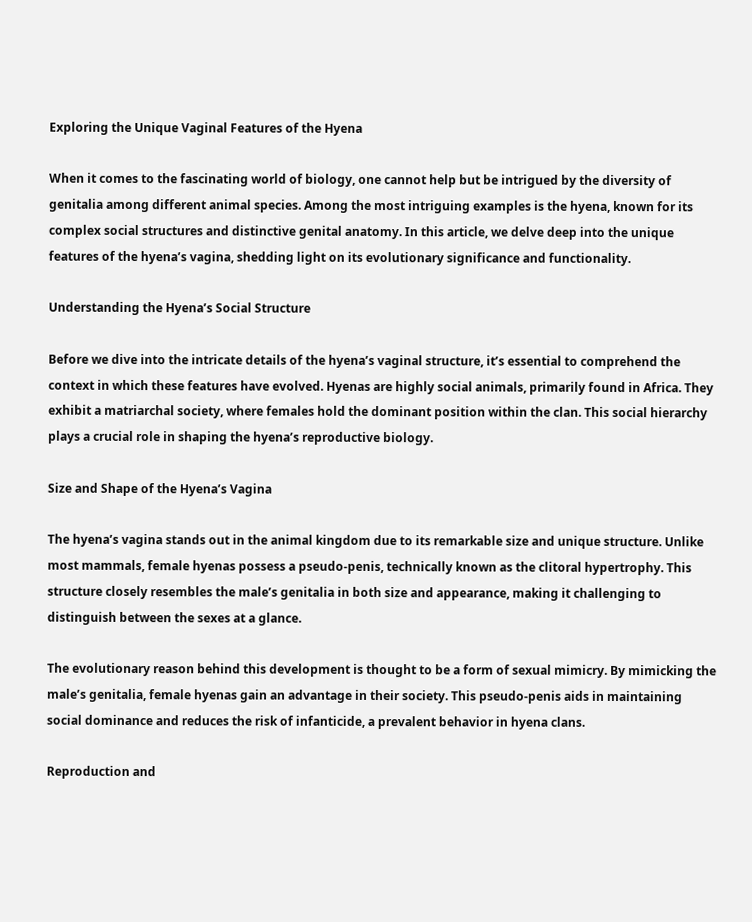Exploring the Unique Vaginal Features of the Hyena

When it comes to the fascinating world of biology, one cannot help but be intrigued by the diversity of genitalia among different animal species. Among the most intriguing examples is the hyena, known for its complex social structures and distinctive genital anatomy. In this article, we delve deep into the unique features of the hyena’s vagina, shedding light on its evolutionary significance and functionality.

Understanding the Hyena’s Social Structure

Before we dive into the intricate details of the hyena’s vaginal structure, it’s essential to comprehend the context in which these features have evolved. Hyenas are highly social animals, primarily found in Africa. They exhibit a matriarchal society, where females hold the dominant position within the clan. This social hierarchy plays a crucial role in shaping the hyena’s reproductive biology.

Size and Shape of the Hyena’s Vagina

The hyena’s vagina stands out in the animal kingdom due to its remarkable size and unique structure. Unlike most mammals, female hyenas possess a pseudo-penis, technically known as the clitoral hypertrophy. This structure closely resembles the male’s genitalia in both size and appearance, making it challenging to distinguish between the sexes at a glance.

The evolutionary reason behind this development is thought to be a form of sexual mimicry. By mimicking the male’s genitalia, female hyenas gain an advantage in their society. This pseudo-penis aids in maintaining social dominance and reduces the risk of infanticide, a prevalent behavior in hyena clans.

Reproduction and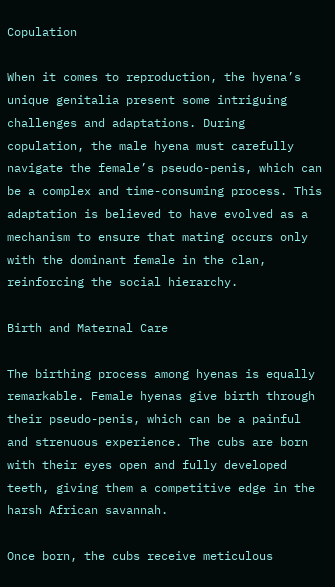Copulation

When it comes to reproduction, the hyena’s unique genitalia present some intriguing challenges and adaptations. During copulation, the male hyena must carefully navigate the female’s pseudo-penis, which can be a complex and time-consuming process. This adaptation is believed to have evolved as a mechanism to ensure that mating occurs only with the dominant female in the clan, reinforcing the social hierarchy.

Birth and Maternal Care

The birthing process among hyenas is equally remarkable. Female hyenas give birth through their pseudo-penis, which can be a painful and strenuous experience. The cubs are born with their eyes open and fully developed teeth, giving them a competitive edge in the harsh African savannah.

Once born, the cubs receive meticulous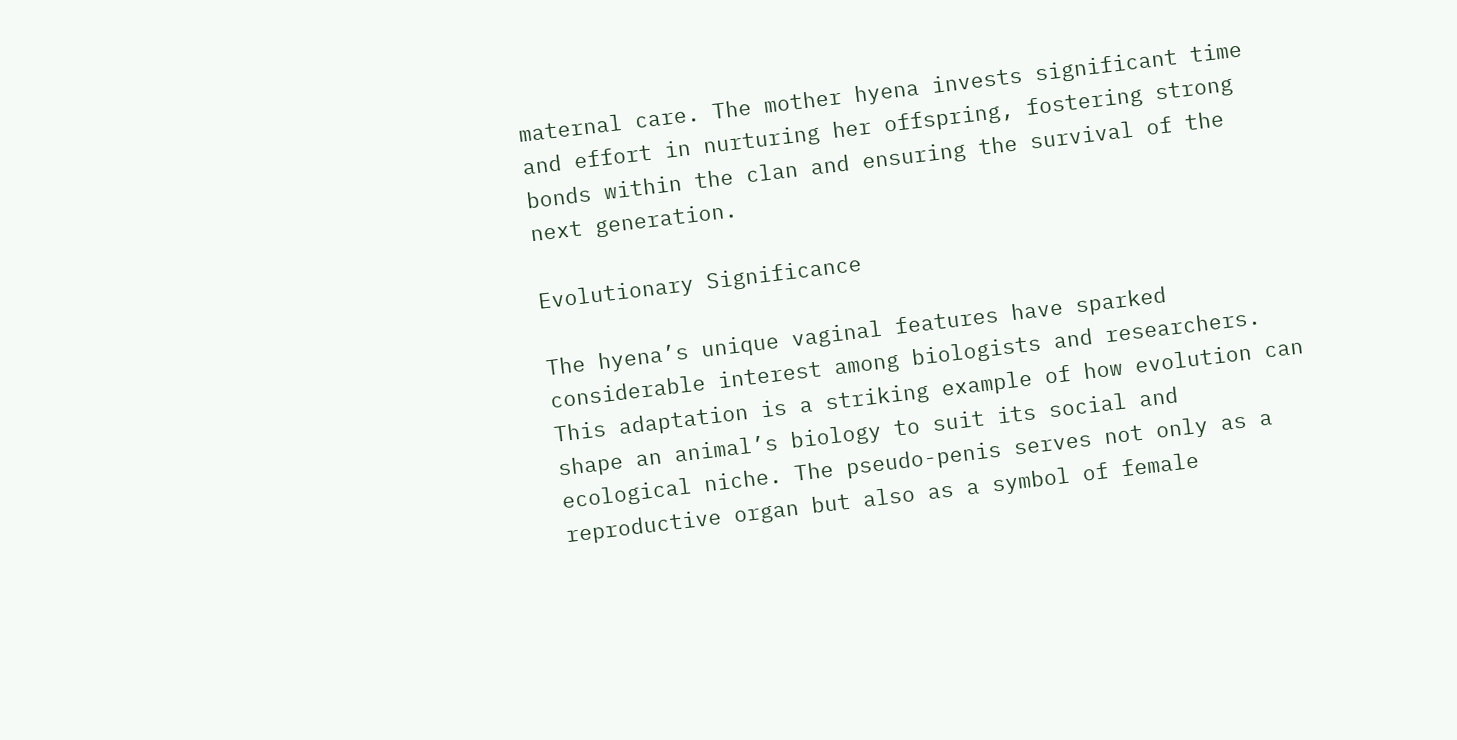maternal care. The mother hyena invests significant time and effort in nurturing her offspring, fostering strong bonds within the clan and ensuring the survival of the next generation.

Evolutionary Significance

The hyena’s unique vaginal features have sparked considerable interest among biologists and researchers. This adaptation is a striking example of how evolution can shape an animal’s biology to suit its social and ecological niche. The pseudo-penis serves not only as a reproductive organ but also as a symbol of female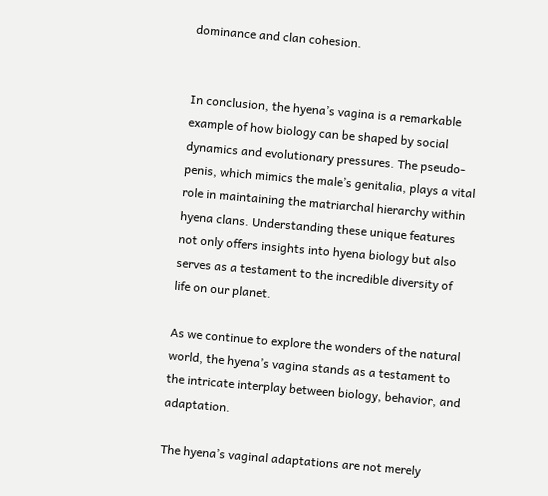dominance and clan cohesion.


In conclusion, the hyena’s vagina is a remarkable example of how biology can be shaped by social dynamics and evolutionary pressures. The pseudo-penis, which mimics the male’s genitalia, plays a vital role in maintaining the matriarchal hierarchy within hyena clans. Understanding these unique features not only offers insights into hyena biology but also serves as a testament to the incredible diversity of life on our planet.

As we continue to explore the wonders of the natural world, the hyena’s vagina stands as a testament to the intricate interplay between biology, behavior, and adaptation.

The hyena’s vaginal adaptations are not merely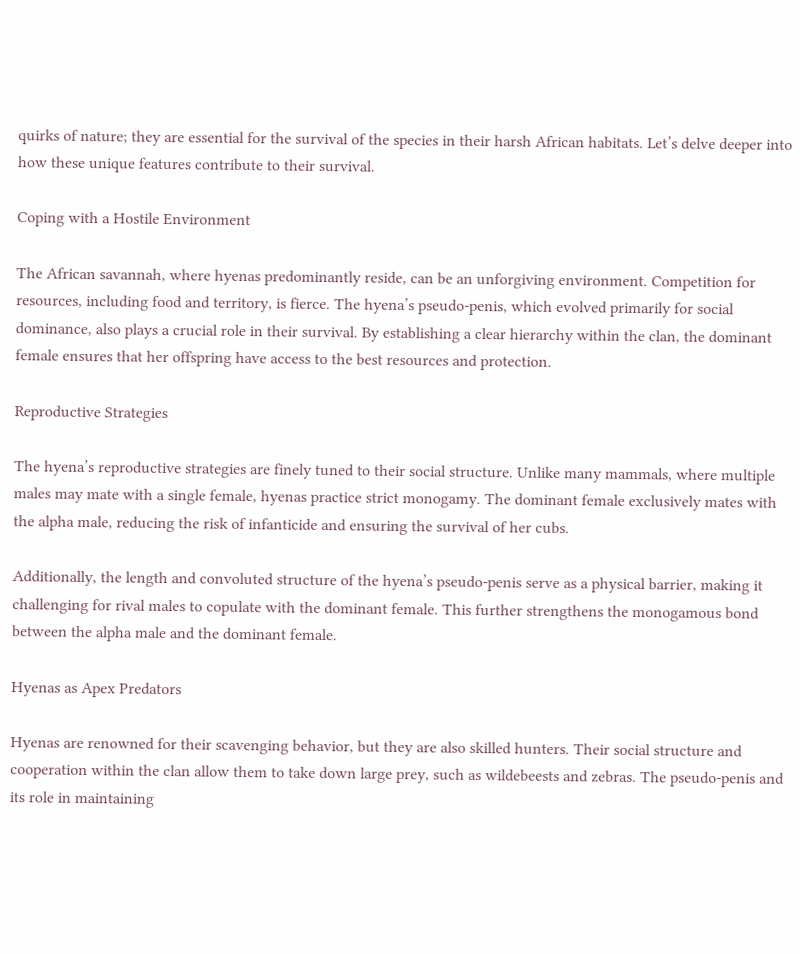quirks of nature; they are essential for the survival of the species in their harsh African habitats. Let’s delve deeper into how these unique features contribute to their survival.

Coping with a Hostile Environment

The African savannah, where hyenas predominantly reside, can be an unforgiving environment. Competition for resources, including food and territory, is fierce. The hyena’s pseudo-penis, which evolved primarily for social dominance, also plays a crucial role in their survival. By establishing a clear hierarchy within the clan, the dominant female ensures that her offspring have access to the best resources and protection.

Reproductive Strategies

The hyena’s reproductive strategies are finely tuned to their social structure. Unlike many mammals, where multiple males may mate with a single female, hyenas practice strict monogamy. The dominant female exclusively mates with the alpha male, reducing the risk of infanticide and ensuring the survival of her cubs.

Additionally, the length and convoluted structure of the hyena’s pseudo-penis serve as a physical barrier, making it challenging for rival males to copulate with the dominant female. This further strengthens the monogamous bond between the alpha male and the dominant female.

Hyenas as Apex Predators

Hyenas are renowned for their scavenging behavior, but they are also skilled hunters. Their social structure and cooperation within the clan allow them to take down large prey, such as wildebeests and zebras. The pseudo-penis and its role in maintaining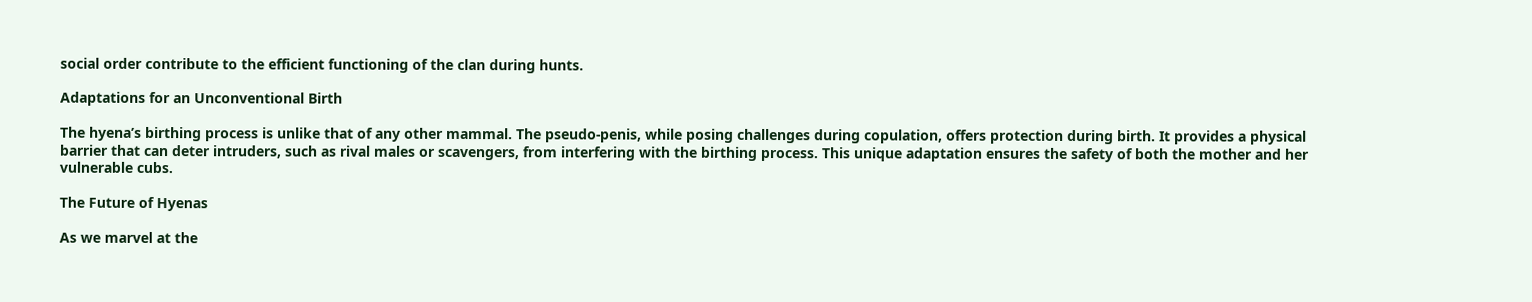social order contribute to the efficient functioning of the clan during hunts.

Adaptations for an Unconventional Birth

The hyena’s birthing process is unlike that of any other mammal. The pseudo-penis, while posing challenges during copulation, offers protection during birth. It provides a physical barrier that can deter intruders, such as rival males or scavengers, from interfering with the birthing process. This unique adaptation ensures the safety of both the mother and her vulnerable cubs.

The Future of Hyenas

As we marvel at the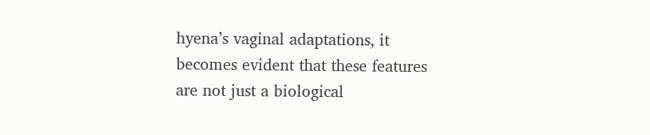hyena’s vaginal adaptations, it becomes evident that these features are not just a biological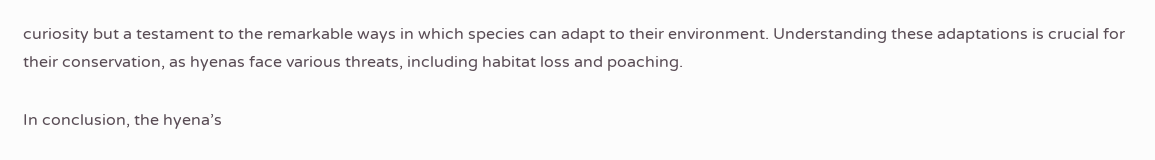curiosity but a testament to the remarkable ways in which species can adapt to their environment. Understanding these adaptations is crucial for their conservation, as hyenas face various threats, including habitat loss and poaching.

In conclusion, the hyena’s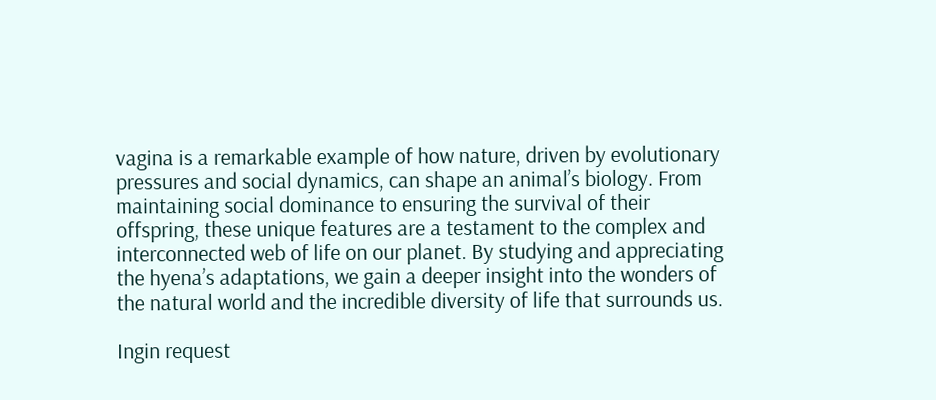vagina is a remarkable example of how nature, driven by evolutionary pressures and social dynamics, can shape an animal’s biology. From maintaining social dominance to ensuring the survival of their offspring, these unique features are a testament to the complex and interconnected web of life on our planet. By studying and appreciating the hyena’s adaptations, we gain a deeper insight into the wonders of the natural world and the incredible diversity of life that surrounds us.

Ingin request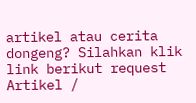artikel atau cerita dongeng? Silahkan klik link berikut request Artikel /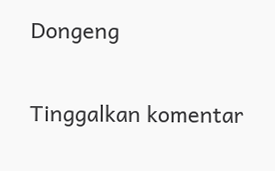Dongeng

Tinggalkan komentar